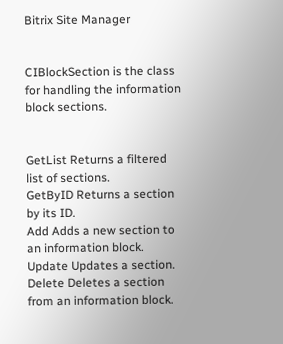Bitrix Site Manager


CIBlockSection is the class for handling the information block sections.


GetList Returns a filtered list of sections.
GetByID Returns a section by its ID.
Add Adds a new section to an information block.
Update Updates a section.
Delete Deletes a section from an information block.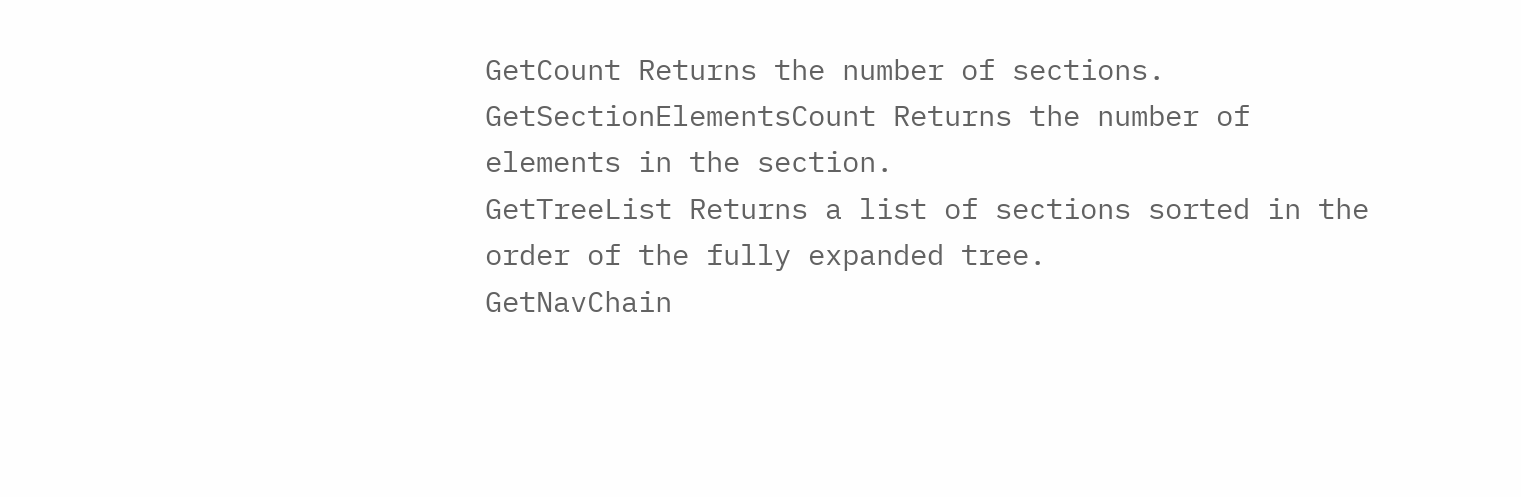GetCount Returns the number of sections.
GetSectionElementsCount Returns the number of elements in the section.
GetTreeList Returns a list of sections sorted in the order of the fully expanded tree.
GetNavChain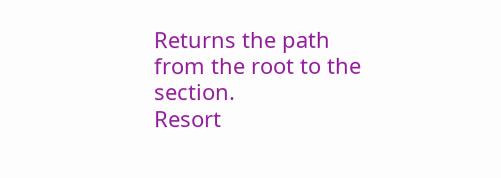Returns the path from the root to the section.
Resort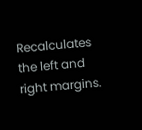Recalculates the left and right margins.